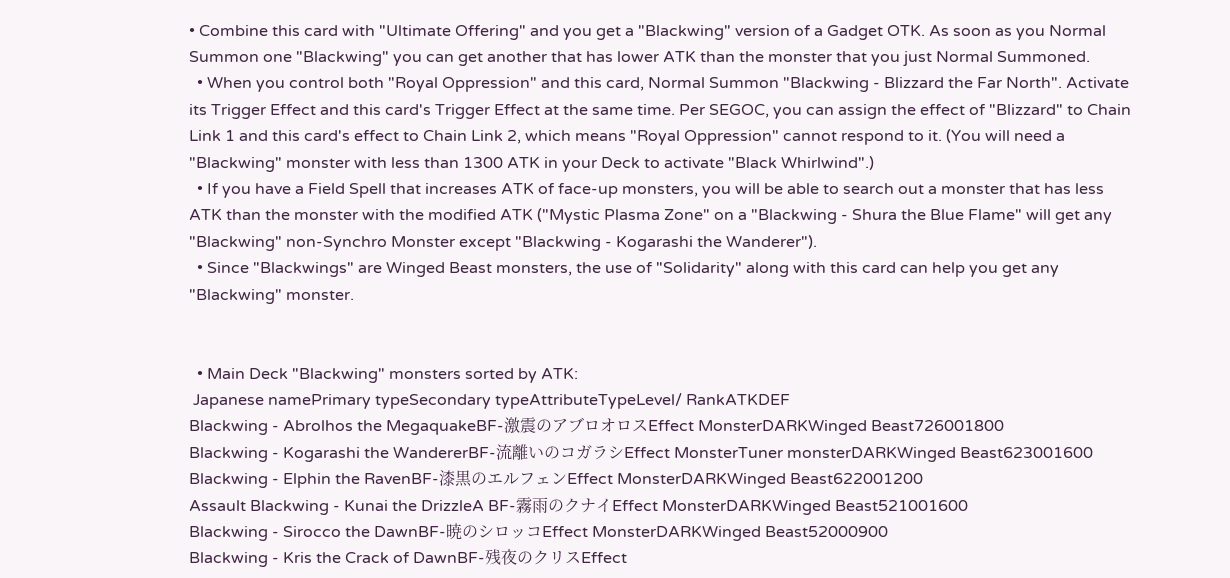• Combine this card with "Ultimate Offering" and you get a "Blackwing" version of a Gadget OTK. As soon as you Normal Summon one "Blackwing" you can get another that has lower ATK than the monster that you just Normal Summoned.
  • When you control both "Royal Oppression" and this card, Normal Summon "Blackwing - Blizzard the Far North". Activate its Trigger Effect and this card's Trigger Effect at the same time. Per SEGOC, you can assign the effect of "Blizzard" to Chain Link 1 and this card's effect to Chain Link 2, which means "Royal Oppression" cannot respond to it. (You will need a "Blackwing" monster with less than 1300 ATK in your Deck to activate "Black Whirlwind".)
  • If you have a Field Spell that increases ATK of face-up monsters, you will be able to search out a monster that has less ATK than the monster with the modified ATK ("Mystic Plasma Zone" on a "Blackwing - Shura the Blue Flame" will get any "Blackwing" non-Synchro Monster except "Blackwing - Kogarashi the Wanderer").
  • Since "Blackwings" are Winged Beast monsters, the use of "Solidarity" along with this card can help you get any "Blackwing" monster.


  • Main Deck "Blackwing" monsters sorted by ATK:
 Japanese namePrimary typeSecondary typeAttributeTypeLevel/ RankATKDEF
Blackwing - Abrolhos the MegaquakeBF-激震のアブロオロスEffect MonsterDARKWinged Beast726001800
Blackwing - Kogarashi the WandererBF-流離いのコガラシEffect MonsterTuner monsterDARKWinged Beast623001600
Blackwing - Elphin the RavenBF-漆黒のエルフェンEffect MonsterDARKWinged Beast622001200
Assault Blackwing - Kunai the DrizzleA BF-霧雨のクナイEffect MonsterDARKWinged Beast521001600
Blackwing - Sirocco the DawnBF-暁のシロッコEffect MonsterDARKWinged Beast52000900
Blackwing - Kris the Crack of DawnBF-残夜のクリスEffect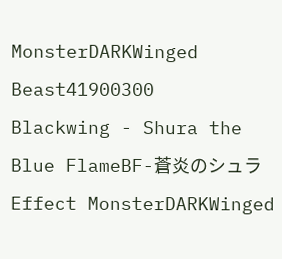MonsterDARKWinged Beast41900300
Blackwing - Shura the Blue FlameBF-蒼炎のシュラEffect MonsterDARKWinged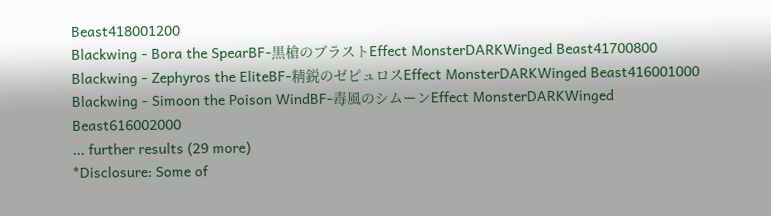Beast418001200
Blackwing - Bora the SpearBF-黒槍のブラストEffect MonsterDARKWinged Beast41700800
Blackwing - Zephyros the EliteBF-精鋭のゼピュロスEffect MonsterDARKWinged Beast416001000
Blackwing - Simoon the Poison WindBF-毒風のシムーンEffect MonsterDARKWinged Beast616002000
... further results (29 more)
*Disclosure: Some of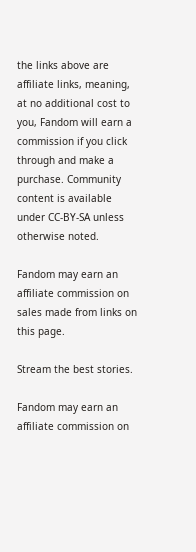the links above are affiliate links, meaning, at no additional cost to you, Fandom will earn a commission if you click through and make a purchase. Community content is available under CC-BY-SA unless otherwise noted.

Fandom may earn an affiliate commission on sales made from links on this page.

Stream the best stories.

Fandom may earn an affiliate commission on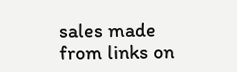sales made from links on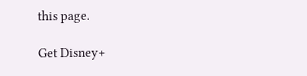this page.

Get Disney+